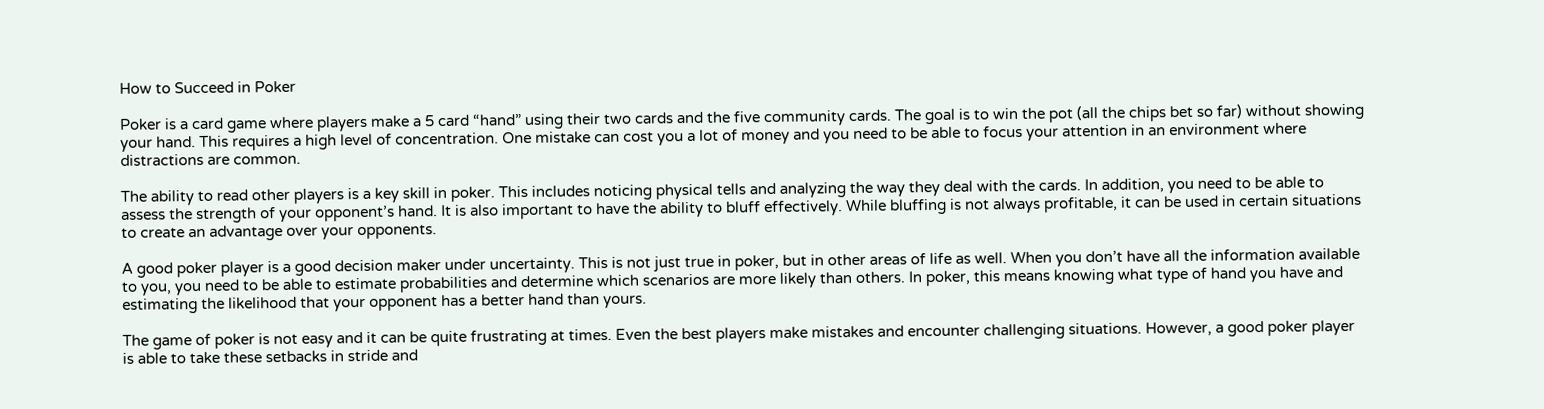How to Succeed in Poker

Poker is a card game where players make a 5 card “hand” using their two cards and the five community cards. The goal is to win the pot (all the chips bet so far) without showing your hand. This requires a high level of concentration. One mistake can cost you a lot of money and you need to be able to focus your attention in an environment where distractions are common.

The ability to read other players is a key skill in poker. This includes noticing physical tells and analyzing the way they deal with the cards. In addition, you need to be able to assess the strength of your opponent’s hand. It is also important to have the ability to bluff effectively. While bluffing is not always profitable, it can be used in certain situations to create an advantage over your opponents.

A good poker player is a good decision maker under uncertainty. This is not just true in poker, but in other areas of life as well. When you don’t have all the information available to you, you need to be able to estimate probabilities and determine which scenarios are more likely than others. In poker, this means knowing what type of hand you have and estimating the likelihood that your opponent has a better hand than yours.

The game of poker is not easy and it can be quite frustrating at times. Even the best players make mistakes and encounter challenging situations. However, a good poker player is able to take these setbacks in stride and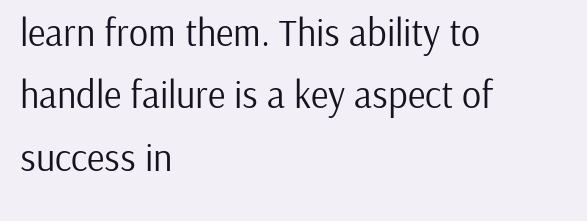learn from them. This ability to handle failure is a key aspect of success in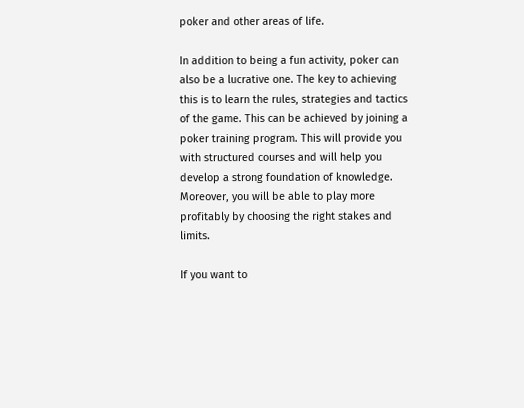poker and other areas of life.

In addition to being a fun activity, poker can also be a lucrative one. The key to achieving this is to learn the rules, strategies and tactics of the game. This can be achieved by joining a poker training program. This will provide you with structured courses and will help you develop a strong foundation of knowledge. Moreover, you will be able to play more profitably by choosing the right stakes and limits.

If you want to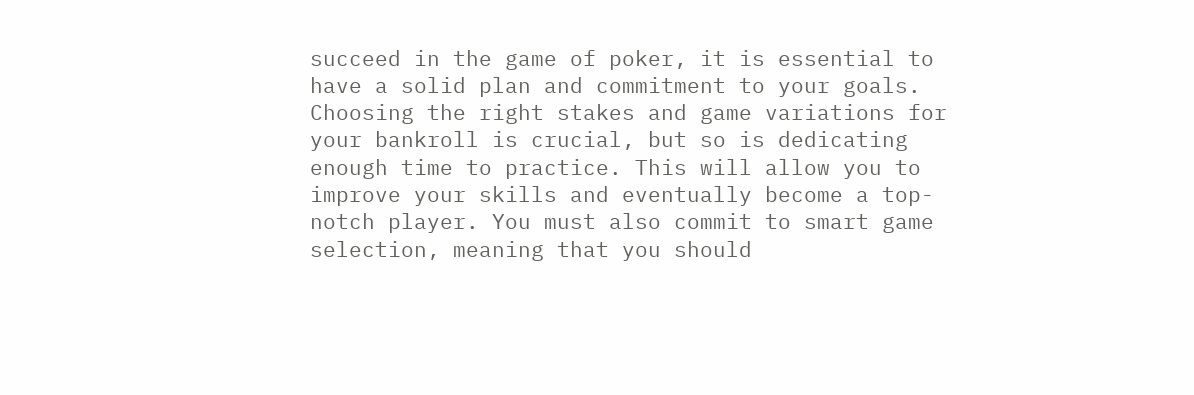succeed in the game of poker, it is essential to have a solid plan and commitment to your goals. Choosing the right stakes and game variations for your bankroll is crucial, but so is dedicating enough time to practice. This will allow you to improve your skills and eventually become a top-notch player. You must also commit to smart game selection, meaning that you should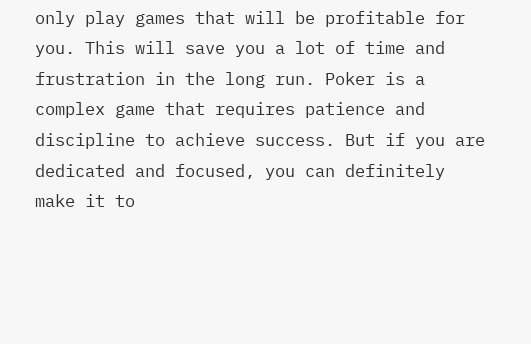only play games that will be profitable for you. This will save you a lot of time and frustration in the long run. Poker is a complex game that requires patience and discipline to achieve success. But if you are dedicated and focused, you can definitely make it to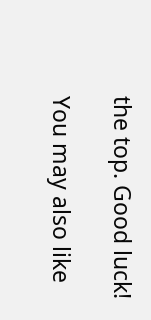the top. Good luck!

You may also like